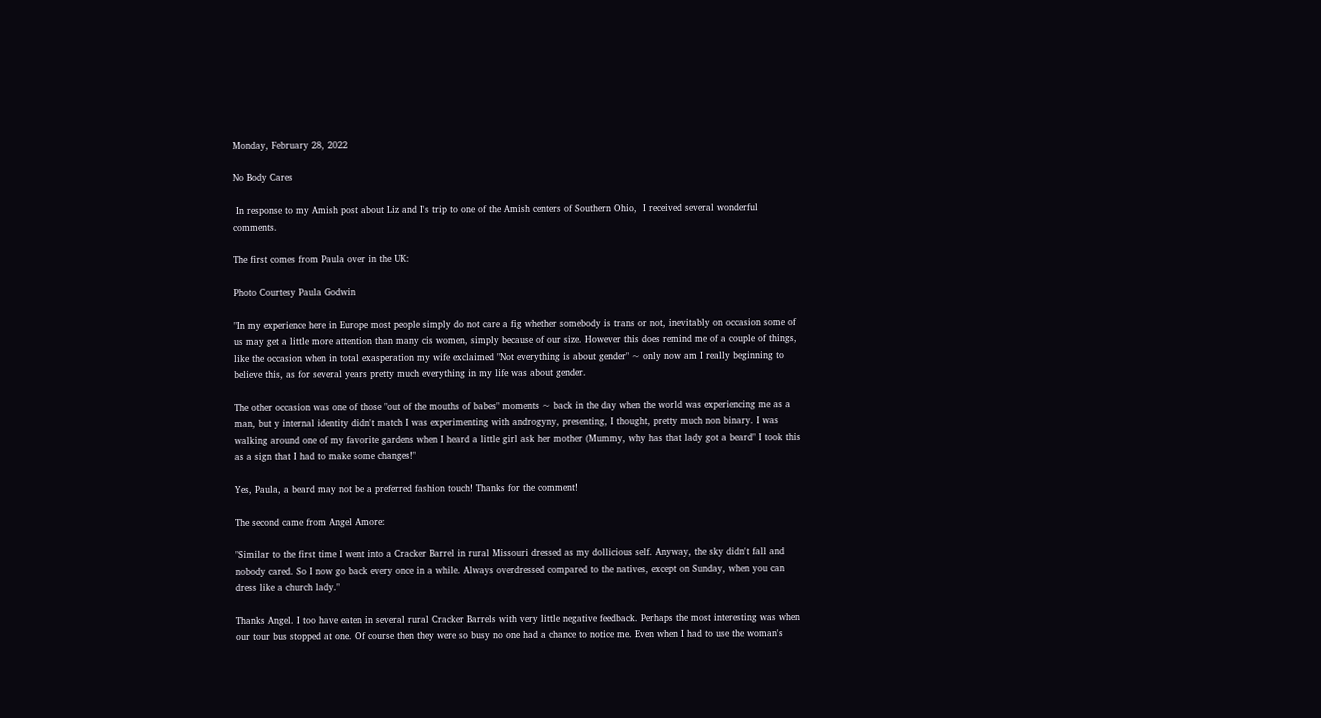Monday, February 28, 2022

No Body Cares

 In response to my Amish post about Liz and I's trip to one of the Amish centers of Southern Ohio,  I received several wonderful comments.

The first comes from Paula over in the UK:

Photo Courtesy Paula Godwin

"In my experience here in Europe most people simply do not care a fig whether somebody is trans or not, inevitably on occasion some of us may get a little more attention than many cis women, simply because of our size. However this does remind me of a couple of things, like the occasion when in total exasperation my wife exclaimed "Not everything is about gender" ~ only now am I really beginning to believe this, as for several years pretty much everything in my life was about gender.

The other occasion was one of those "out of the mouths of babes" moments ~ back in the day when the world was experiencing me as a man, but y internal identity didn't match I was experimenting with androgyny, presenting, I thought, pretty much non binary. I was walking around one of my favorite gardens when I heard a little girl ask her mother (Mummy, why has that lady got a beard" I took this as a sign that I had to make some changes!"

Yes, Paula, a beard may not be a preferred fashion touch! Thanks for the comment!

The second came from Angel Amore:

"Similar to the first time I went into a Cracker Barrel in rural Missouri dressed as my dollicious self. Anyway, the sky didn't fall and nobody cared. So I now go back every once in a while. Always overdressed compared to the natives, except on Sunday, when you can dress like a church lady."

Thanks Angel. I too have eaten in several rural Cracker Barrels with very little negative feedback. Perhaps the most interesting was when our tour bus stopped at one. Of course then they were so busy no one had a chance to notice me. Even when I had to use the woman's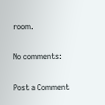room.

No comments:

Post a Comment